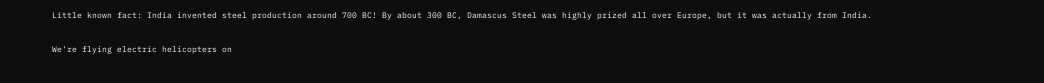Little known fact: India invented steel production around 700 BC! By about 300 BC, Damascus Steel was highly prized all over Europe, but it was actually from India.

We're flying electric helicopters on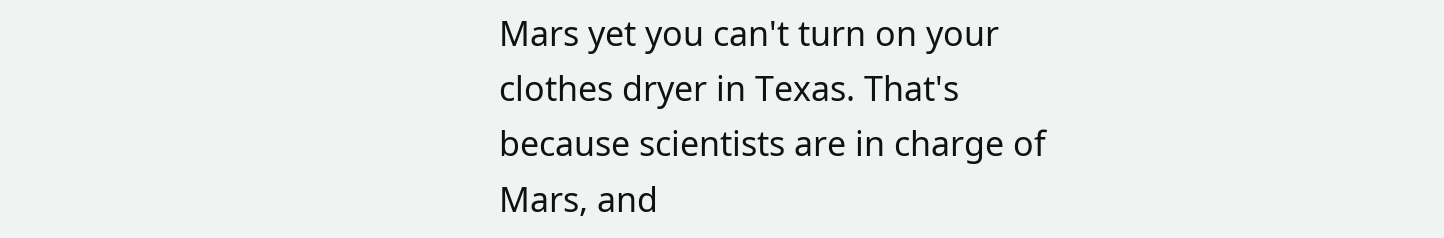Mars yet you can't turn on your clothes dryer in Texas. That's because scientists are in charge of Mars, and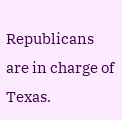Republicans are in charge of Texas.